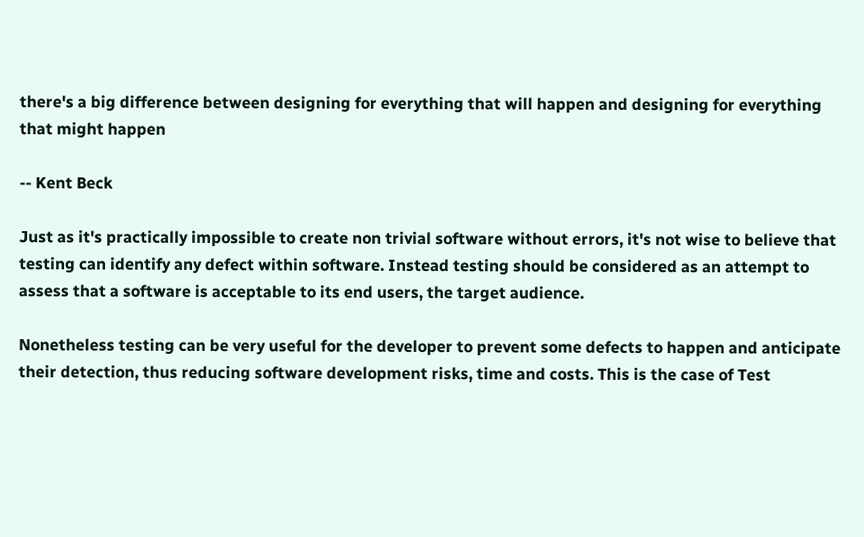there's a big difference between designing for everything that will happen and designing for everything that might happen

-- Kent Beck

Just as it's practically impossible to create non trivial software without errors, it's not wise to believe that testing can identify any defect within software. Instead testing should be considered as an attempt to assess that a software is acceptable to its end users, the target audience.

Nonetheless testing can be very useful for the developer to prevent some defects to happen and anticipate their detection, thus reducing software development risks, time and costs. This is the case of Test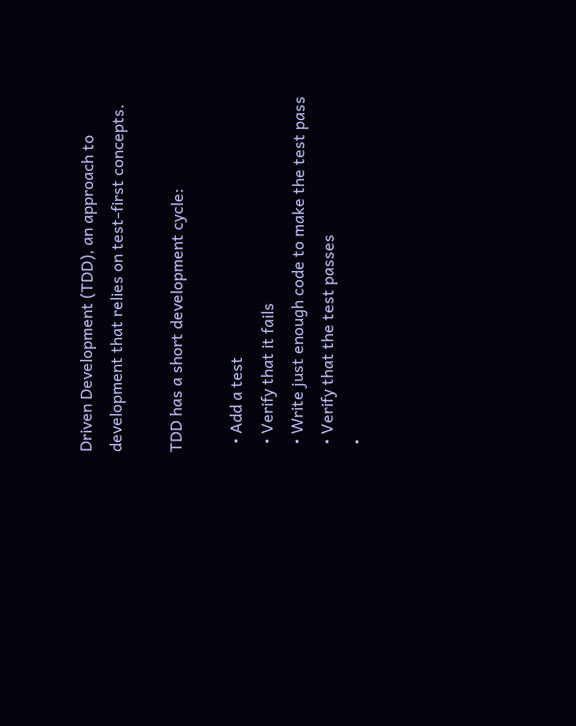Driven Development (TDD), an approach to development that relies on test-first concepts.

TDD has a short development cycle:

  • Add a test
  • Verify that it fails
  • Write just enough code to make the test pass
  • Verify that the test passes
  •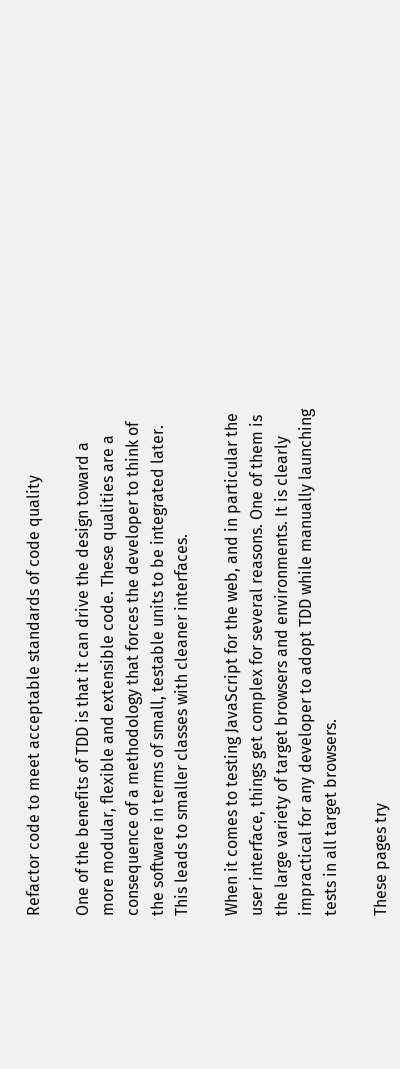Refactor code to meet acceptable standards of code quality

One of the benefits of TDD is that it can drive the design toward a more modular, flexible and extensible code. These qualities are a consequence of a methodology that forces the developer to think of the software in terms of small, testable units to be integrated later. This leads to smaller classes with cleaner interfaces.

When it comes to testing JavaScript for the web, and in particular the user interface, things get complex for several reasons. One of them is the large variety of target browsers and environments. It is clearly impractical for any developer to adopt TDD while manually launching tests in all target browsers.

These pages try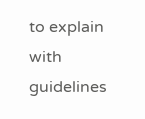to explain with guidelines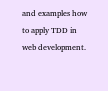and examples how to apply TDD in web development.